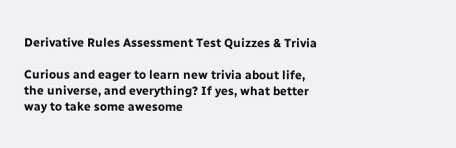Derivative Rules Assessment Test Quizzes & Trivia

Curious and eager to learn new trivia about life, the universe, and everything? If yes, what better way to take some awesome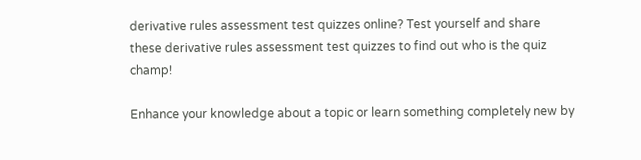derivative rules assessment test quizzes online? Test yourself and share these derivative rules assessment test quizzes to find out who is the quiz champ!

Enhance your knowledge about a topic or learn something completely new by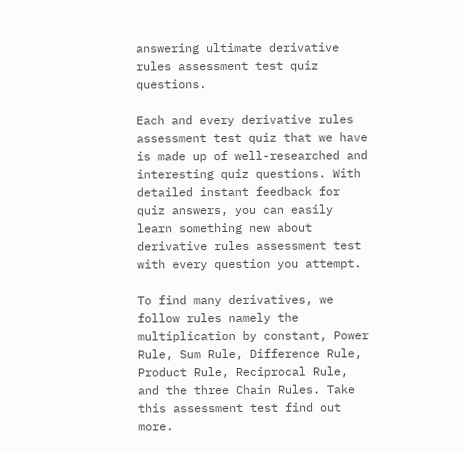answering ultimate derivative rules assessment test quiz questions.

Each and every derivative rules assessment test quiz that we have is made up of well-researched and interesting quiz questions. With detailed instant feedback for quiz answers, you can easily learn something new about derivative rules assessment test with every question you attempt.

To find many derivatives, we follow rules namely the multiplication by constant, Power Rule, Sum Rule, Difference Rule, Product Rule, Reciprocal Rule, and the three Chain Rules. Take this assessment test find out more.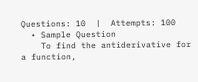Questions: 10  |  Attempts: 100
  • Sample Question
    To find the antiderivative for a function,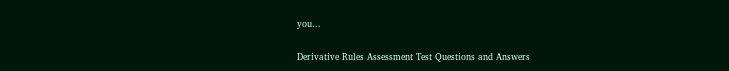you...


Derivative Rules Assessment Test Questions and Answers